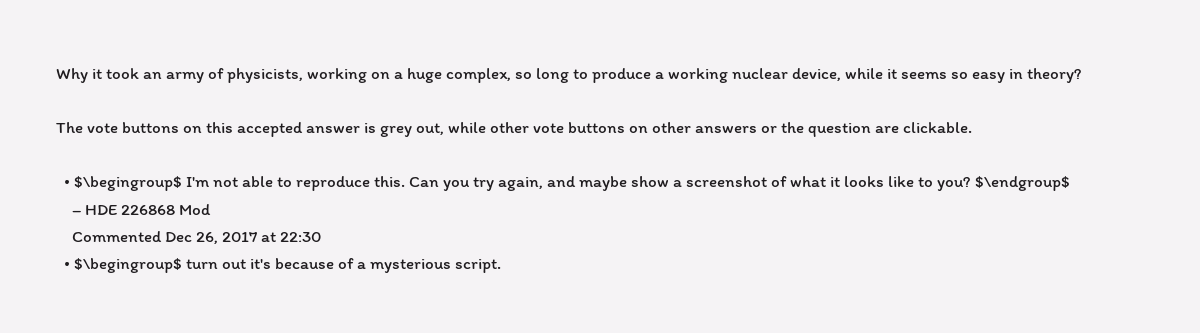Why it took an army of physicists, working on a huge complex, so long to produce a working nuclear device, while it seems so easy in theory?

The vote buttons on this accepted answer is grey out, while other vote buttons on other answers or the question are clickable.

  • $\begingroup$ I'm not able to reproduce this. Can you try again, and maybe show a screenshot of what it looks like to you? $\endgroup$
    – HDE 226868 Mod
    Commented Dec 26, 2017 at 22:30
  • $\begingroup$ turn out it's because of a mysterious script.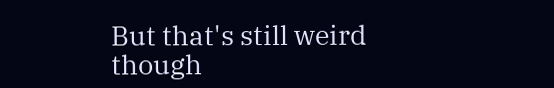But that's still weird though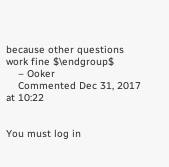because other questions work fine $\endgroup$
    – Ooker
    Commented Dec 31, 2017 at 10:22


You must log in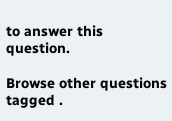to answer this question.

Browse other questions tagged .